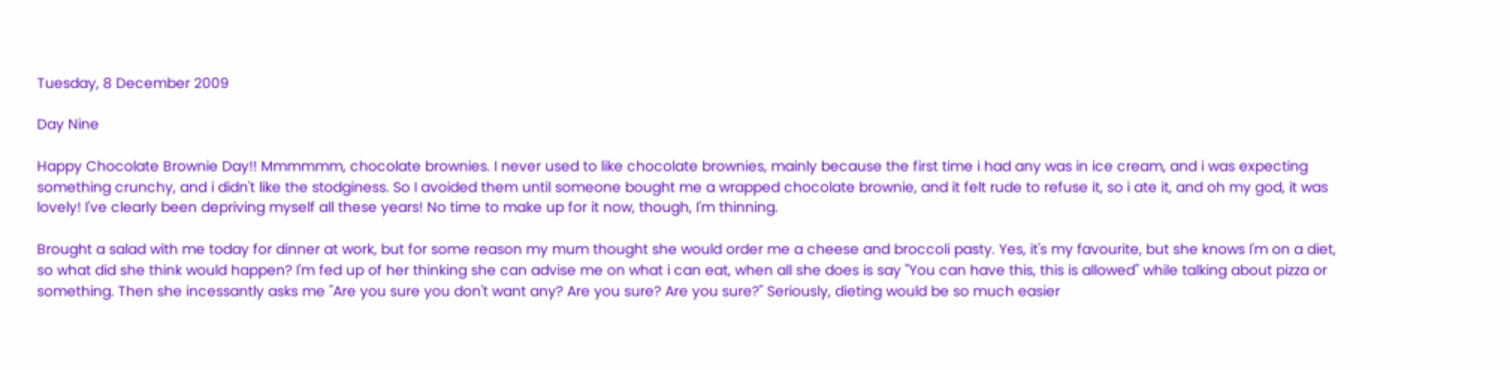Tuesday, 8 December 2009

Day Nine

Happy Chocolate Brownie Day!! Mmmmmm, chocolate brownies. I never used to like chocolate brownies, mainly because the first time i had any was in ice cream, and i was expecting something crunchy, and i didn't like the stodginess. So I avoided them until someone bought me a wrapped chocolate brownie, and it felt rude to refuse it, so i ate it, and oh my god, it was lovely! I've clearly been depriving myself all these years! No time to make up for it now, though, I'm thinning.

Brought a salad with me today for dinner at work, but for some reason my mum thought she would order me a cheese and broccoli pasty. Yes, it's my favourite, but she knows I'm on a diet, so what did she think would happen? I'm fed up of her thinking she can advise me on what i can eat, when all she does is say ''You can have this, this is allowed'' while talking about pizza or something. Then she incessantly asks me ''Are you sure you don't want any? Are you sure? Are you sure?'' Seriously, dieting would be so much easier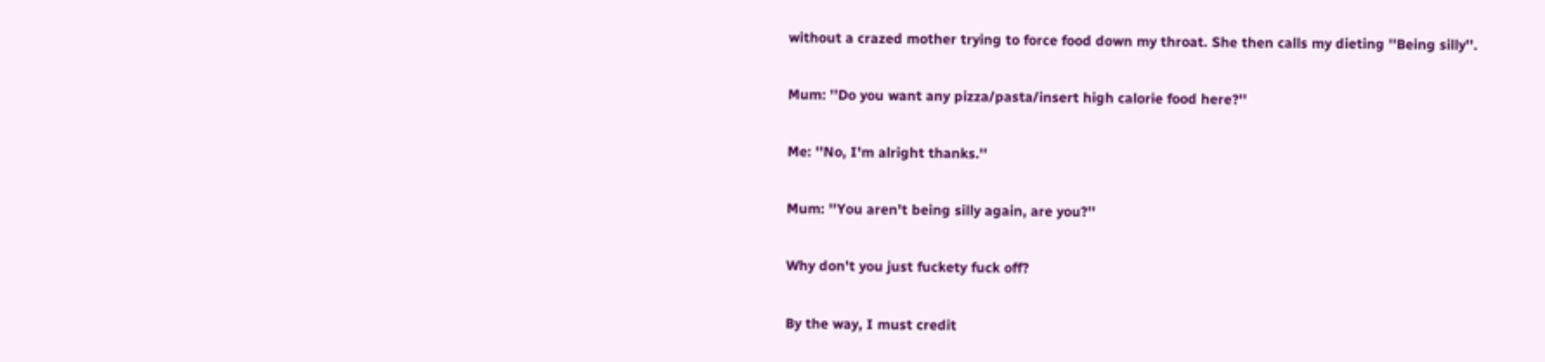without a crazed mother trying to force food down my throat. She then calls my dieting ''Being silly''.

Mum: ''Do you want any pizza/pasta/insert high calorie food here?''

Me: ''No, I'm alright thanks.''

Mum: ''You aren't being silly again, are you?''

Why don't you just fuckety fuck off?

By the way, I must credit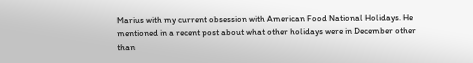Marius with my current obsession with American Food National Holidays. He mentioned in a recent post about what other holidays were in December other than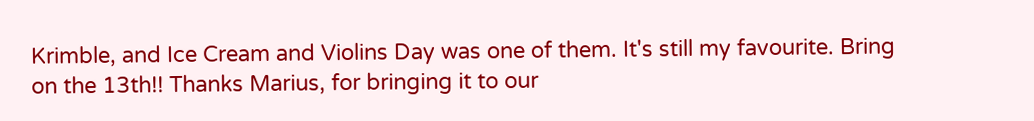Krimble, and Ice Cream and Violins Day was one of them. It's still my favourite. Bring on the 13th!! Thanks Marius, for bringing it to our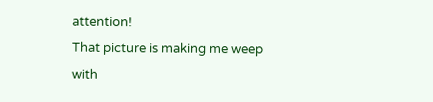attention!
That picture is making me weep with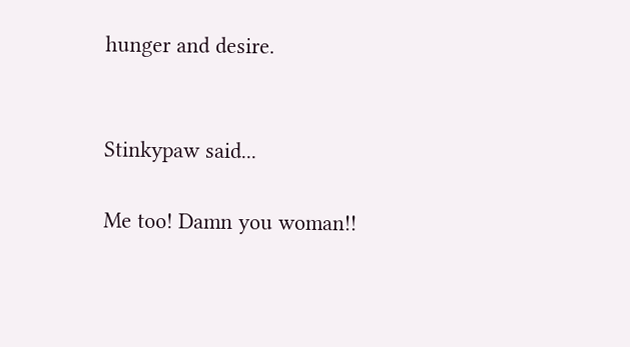hunger and desire.


Stinkypaw said...

Me too! Damn you woman!!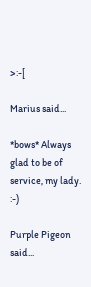>:-[

Marius said...

*bows* Always glad to be of service, my lady. :-)

Purple Pigeon said...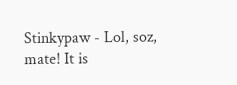Stinkypaw - Lol, soz, mate! It is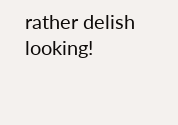rather delish looking!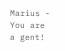Marius - You are a gent!